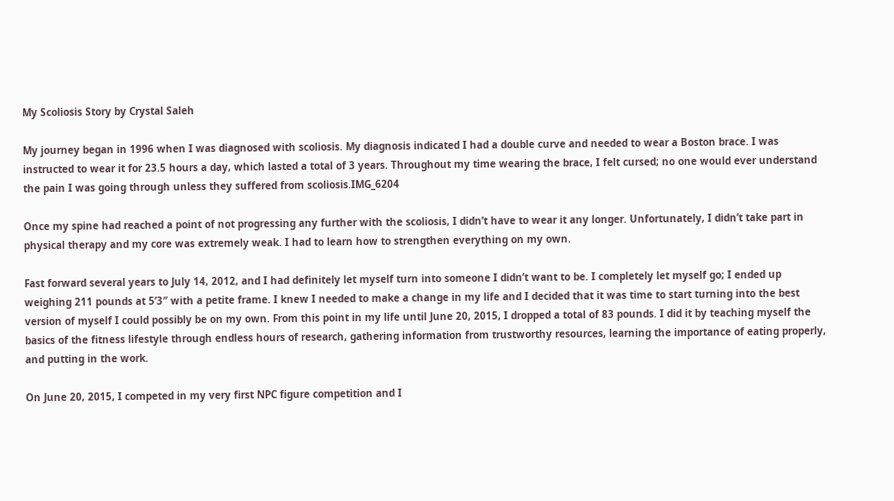My Scoliosis Story by Crystal Saleh

My journey began in 1996 when I was diagnosed with scoliosis. My diagnosis indicated I had a double curve and needed to wear a Boston brace. I was instructed to wear it for 23.5 hours a day, which lasted a total of 3 years. Throughout my time wearing the brace, I felt cursed; no one would ever understand the pain I was going through unless they suffered from scoliosis.IMG_6204

Once my spine had reached a point of not progressing any further with the scoliosis, I didn’t have to wear it any longer. Unfortunately, I didn’t take part in physical therapy and my core was extremely weak. I had to learn how to strengthen everything on my own.

Fast forward several years to July 14, 2012, and I had definitely let myself turn into someone I didn’t want to be. I completely let myself go; I ended up weighing 211 pounds at 5’3″ with a petite frame. I knew I needed to make a change in my life and I decided that it was time to start turning into the best version of myself I could possibly be on my own. From this point in my life until June 20, 2015, I dropped a total of 83 pounds. I did it by teaching myself the basics of the fitness lifestyle through endless hours of research, gathering information from trustworthy resources, learning the importance of eating properly, and putting in the work.

On June 20, 2015, I competed in my very first NPC figure competition and I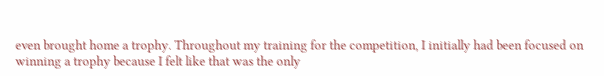even brought home a trophy. Throughout my training for the competition, I initially had been focused on winning a trophy because I felt like that was the only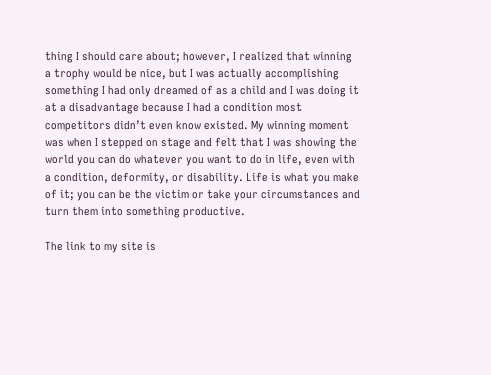thing I should care about; however, I realized that winning a trophy would be nice, but I was actually accomplishing something I had only dreamed of as a child and I was doing it at a disadvantage because I had a condition most competitors didn’t even know existed. My winning moment was when I stepped on stage and felt that I was showing the world you can do whatever you want to do in life, even with a condition, deformity, or disability. Life is what you make of it; you can be the victim or take your circumstances and turn them into something productive.

The link to my site is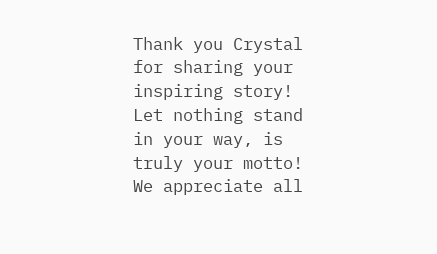Thank you Crystal for sharing your inspiring story! Let nothing stand in your way, is truly your motto!  We appreciate all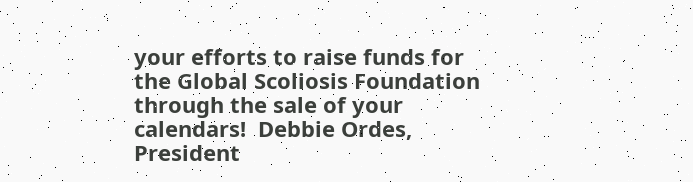your efforts to raise funds for the Global Scoliosis Foundation through the sale of your calendars!  Debbie Ordes, President